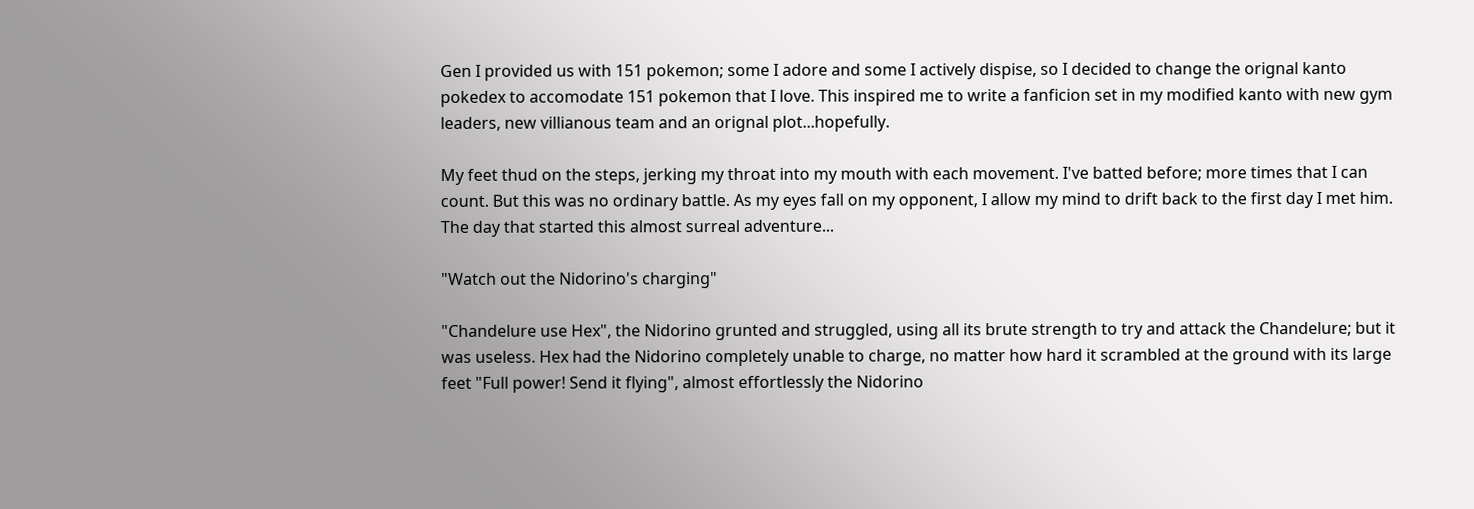Gen I provided us with 151 pokemon; some I adore and some I actively dispise, so I decided to change the orignal kanto pokedex to accomodate 151 pokemon that I love. This inspired me to write a fanficion set in my modified kanto with new gym leaders, new villianous team and an orignal plot...hopefully.

My feet thud on the steps, jerking my throat into my mouth with each movement. I've batted before; more times that I can count. But this was no ordinary battle. As my eyes fall on my opponent, I allow my mind to drift back to the first day I met him. The day that started this almost surreal adventure...

"Watch out the Nidorino's charging"

"Chandelure use Hex", the Nidorino grunted and struggled, using all its brute strength to try and attack the Chandelure; but it was useless. Hex had the Nidorino completely unable to charge, no matter how hard it scrambled at the ground with its large feet "Full power! Send it flying", almost effortlessly the Nidorino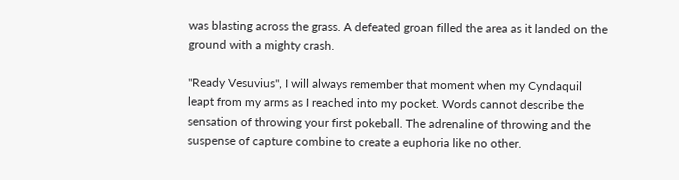was blasting across the grass. A defeated groan filled the area as it landed on the ground with a mighty crash.

"Ready Vesuvius", I will always remember that moment when my Cyndaquil leapt from my arms as I reached into my pocket. Words cannot describe the sensation of throwing your first pokeball. The adrenaline of throwing and the suspense of capture combine to create a euphoria like no other.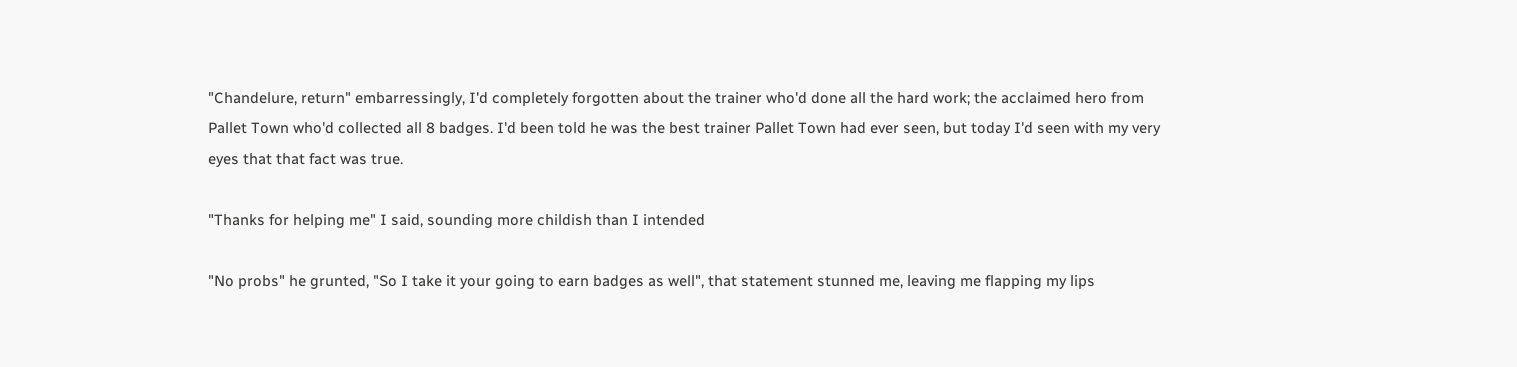"Chandelure, return" embarressingly, I'd completely forgotten about the trainer who'd done all the hard work; the acclaimed hero from Pallet Town who'd collected all 8 badges. I'd been told he was the best trainer Pallet Town had ever seen, but today I'd seen with my very eyes that that fact was true.

"Thanks for helping me" I said, sounding more childish than I intended

"No probs" he grunted, "So I take it your going to earn badges as well", that statement stunned me, leaving me flapping my lips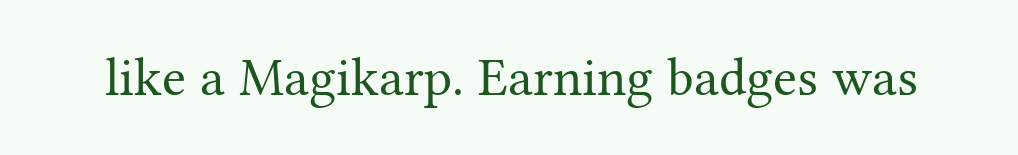like a Magikarp. Earning badges was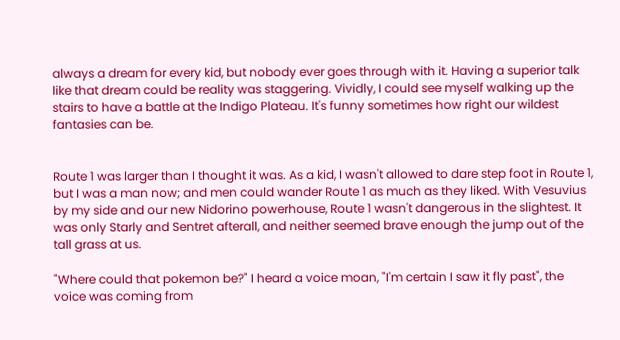always a dream for every kid, but nobody ever goes through with it. Having a superior talk like that dream could be reality was staggering. Vividly, I could see myself walking up the stairs to have a battle at the Indigo Plateau. It's funny sometimes how right our wildest fantasies can be.


Route 1 was larger than I thought it was. As a kid, I wasn't allowed to dare step foot in Route 1, but I was a man now; and men could wander Route 1 as much as they liked. With Vesuvius by my side and our new Nidorino powerhouse, Route 1 wasn't dangerous in the slightest. It was only Starly and Sentret afterall, and neither seemed brave enough the jump out of the tall grass at us.

"Where could that pokemon be?" I heard a voice moan, "I'm certain I saw it fly past", the voice was coming from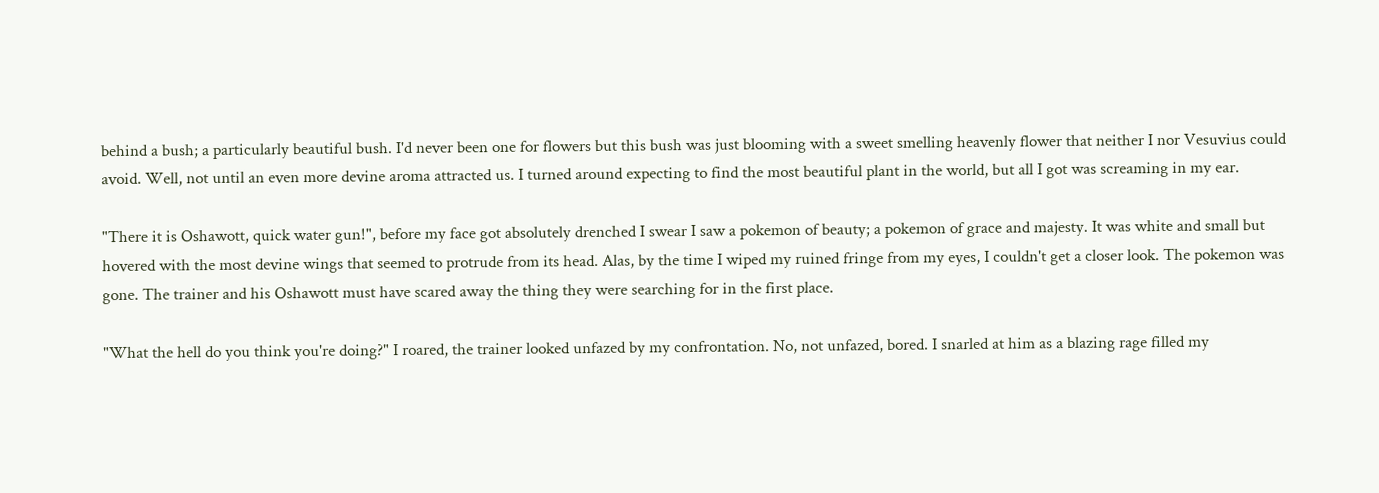behind a bush; a particularly beautiful bush. I'd never been one for flowers but this bush was just blooming with a sweet smelling heavenly flower that neither I nor Vesuvius could avoid. Well, not until an even more devine aroma attracted us. I turned around expecting to find the most beautiful plant in the world, but all I got was screaming in my ear.

"There it is Oshawott, quick water gun!", before my face got absolutely drenched I swear I saw a pokemon of beauty; a pokemon of grace and majesty. It was white and small but hovered with the most devine wings that seemed to protrude from its head. Alas, by the time I wiped my ruined fringe from my eyes, I couldn't get a closer look. The pokemon was gone. The trainer and his Oshawott must have scared away the thing they were searching for in the first place.

"What the hell do you think you're doing?" I roared, the trainer looked unfazed by my confrontation. No, not unfazed, bored. I snarled at him as a blazing rage filled my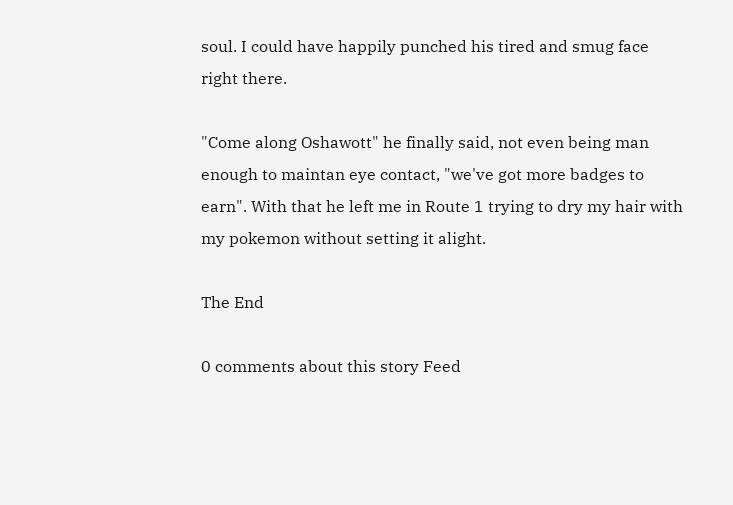soul. I could have happily punched his tired and smug face right there.

"Come along Oshawott" he finally said, not even being man enough to maintan eye contact, "we've got more badges to earn". With that he left me in Route 1 trying to dry my hair with my pokemon without setting it alight.

The End

0 comments about this story Feed